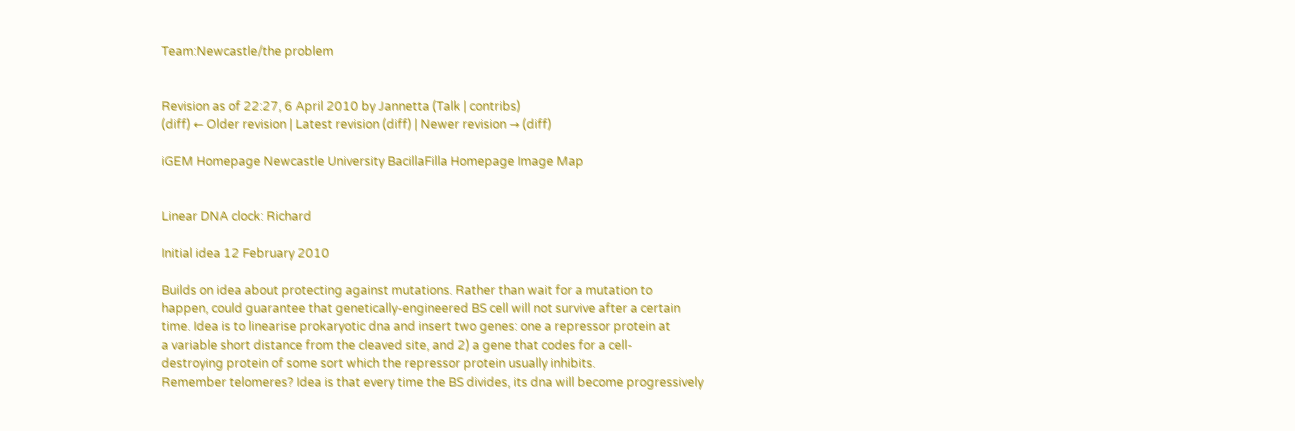Team:Newcastle/the problem


Revision as of 22:27, 6 April 2010 by Jannetta (Talk | contribs)
(diff) ← Older revision | Latest revision (diff) | Newer revision → (diff)

iGEM Homepage Newcastle University BacillaFilla Homepage Image Map


Linear DNA clock: Richard

Initial idea 12 February 2010

Builds on idea about protecting against mutations. Rather than wait for a mutation to
happen, could guarantee that genetically-engineered BS cell will not survive after a certain
time. Idea is to linearise prokaryotic dna and insert two genes: one a repressor protein at
a variable short distance from the cleaved site, and 2) a gene that codes for a cell-
destroying protein of some sort which the repressor protein usually inhibits.
Remember telomeres? Idea is that every time the BS divides, its dna will become progressively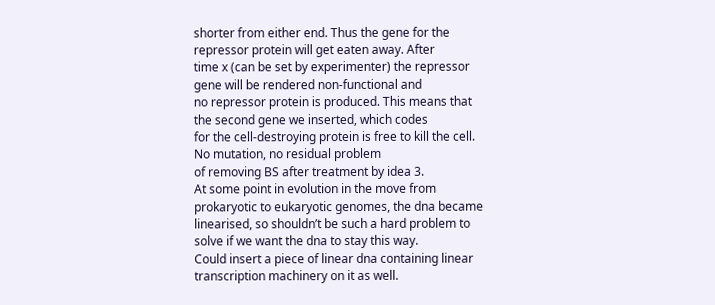shorter from either end. Thus the gene for the repressor protein will get eaten away. After
time x (can be set by experimenter) the repressor gene will be rendered non-functional and
no repressor protein is produced. This means that the second gene we inserted, which codes
for the cell-destroying protein is free to kill the cell. No mutation, no residual problem
of removing BS after treatment by idea 3.
At some point in evolution in the move from prokaryotic to eukaryotic genomes, the dna became
linearised, so shouldn’t be such a hard problem to solve if we want the dna to stay this way.
Could insert a piece of linear dna containing linear transcription machinery on it as well.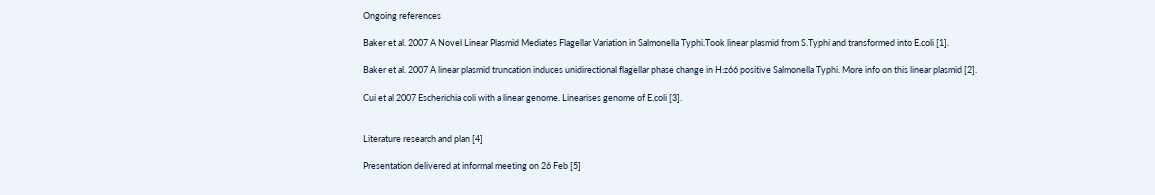Ongoing references

Baker et al. 2007 A Novel Linear Plasmid Mediates Flagellar Variation in Salmonella Typhi.Took linear plasmid from S.Typhi and transformed into E.coli [1].

Baker et al. 2007 A linear plasmid truncation induces unidirectional flagellar phase change in H:z66 positive Salmonella Typhi. More info on this linear plasmid [2].

Cui et al 2007 Escherichia coli with a linear genome. Linearises genome of E.coli [3].


Literature research and plan [4]

Presentation delivered at informal meeting on 26 Feb [5]